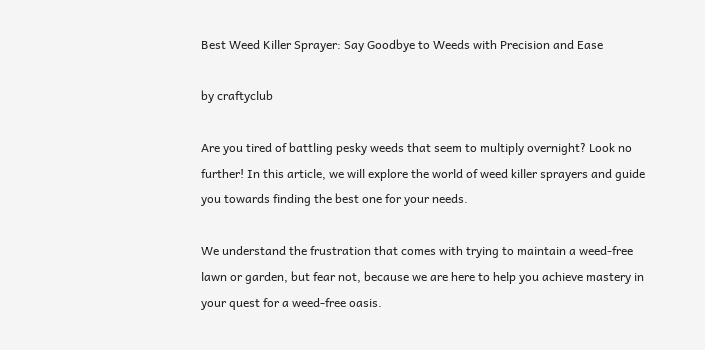Best Weed Killer Sprayer: Say Goodbye to Weeds with Precision and Ease

by craftyclub

Are you tired of battling pesky weeds that seem to multiply overnight? Look no further! In this article, we will explore the world of weed killer sprayers and guide you towards finding the best one for your needs.

We understand the frustration that comes with trying to maintain a weed-free lawn or garden, but fear not, because we are here to help you achieve mastery in your quest for a weed-free oasis.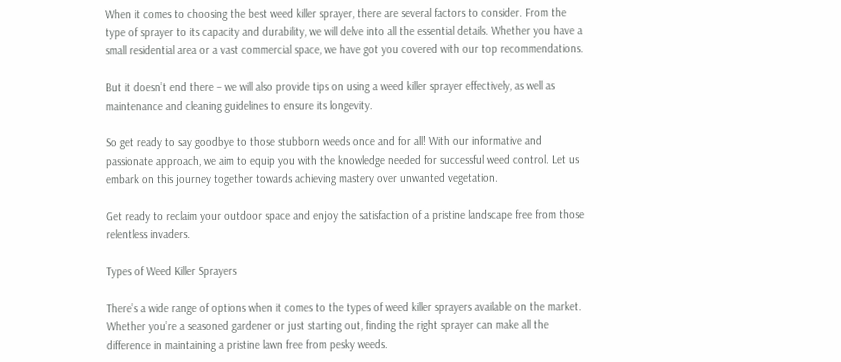When it comes to choosing the best weed killer sprayer, there are several factors to consider. From the type of sprayer to its capacity and durability, we will delve into all the essential details. Whether you have a small residential area or a vast commercial space, we have got you covered with our top recommendations.

But it doesn’t end there – we will also provide tips on using a weed killer sprayer effectively, as well as maintenance and cleaning guidelines to ensure its longevity.

So get ready to say goodbye to those stubborn weeds once and for all! With our informative and passionate approach, we aim to equip you with the knowledge needed for successful weed control. Let us embark on this journey together towards achieving mastery over unwanted vegetation.

Get ready to reclaim your outdoor space and enjoy the satisfaction of a pristine landscape free from those relentless invaders.

Types of Weed Killer Sprayers

There’s a wide range of options when it comes to the types of weed killer sprayers available on the market. Whether you’re a seasoned gardener or just starting out, finding the right sprayer can make all the difference in maintaining a pristine lawn free from pesky weeds.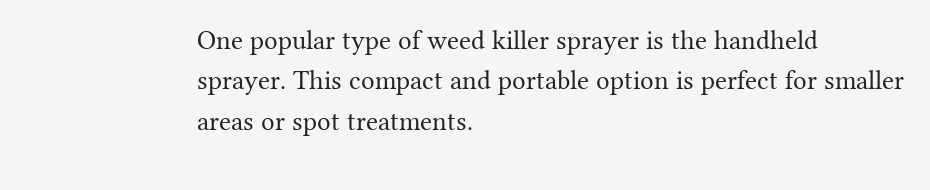One popular type of weed killer sprayer is the handheld sprayer. This compact and portable option is perfect for smaller areas or spot treatments.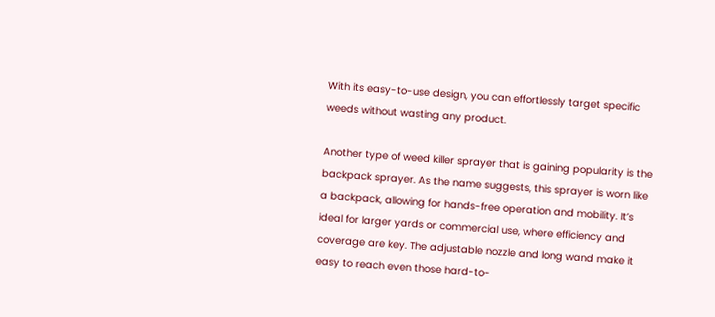With its easy-to-use design, you can effortlessly target specific weeds without wasting any product.

Another type of weed killer sprayer that is gaining popularity is the backpack sprayer. As the name suggests, this sprayer is worn like a backpack, allowing for hands-free operation and mobility. It’s ideal for larger yards or commercial use, where efficiency and coverage are key. The adjustable nozzle and long wand make it easy to reach even those hard-to-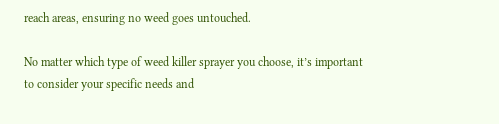reach areas, ensuring no weed goes untouched.

No matter which type of weed killer sprayer you choose, it’s important to consider your specific needs and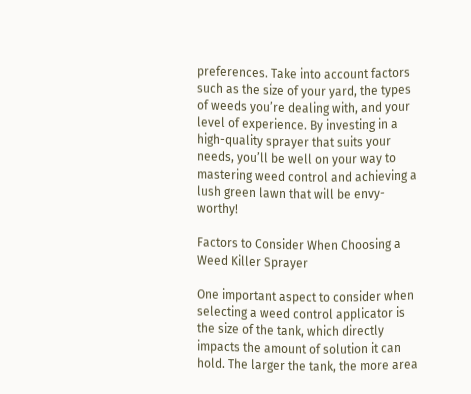preferences. Take into account factors such as the size of your yard, the types of weeds you’re dealing with, and your level of experience. By investing in a high-quality sprayer that suits your needs, you’ll be well on your way to mastering weed control and achieving a lush green lawn that will be envy-worthy!

Factors to Consider When Choosing a Weed Killer Sprayer

One important aspect to consider when selecting a weed control applicator is the size of the tank, which directly impacts the amount of solution it can hold. The larger the tank, the more area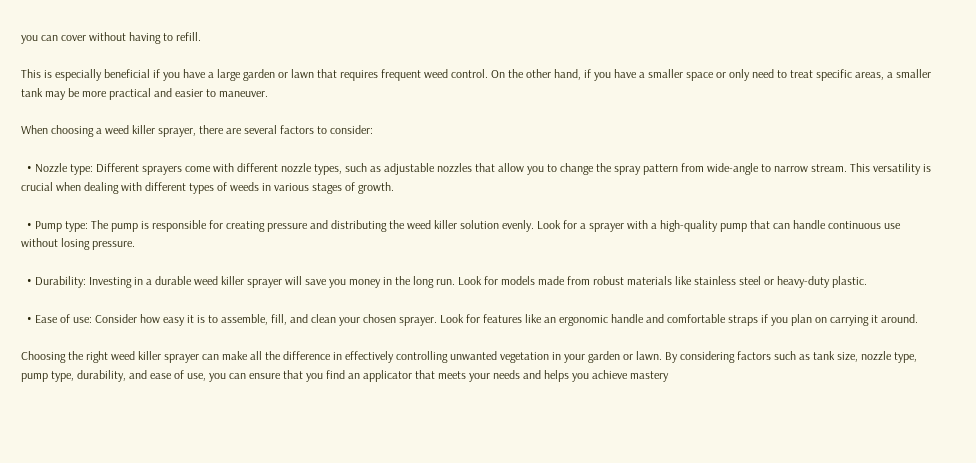you can cover without having to refill.

This is especially beneficial if you have a large garden or lawn that requires frequent weed control. On the other hand, if you have a smaller space or only need to treat specific areas, a smaller tank may be more practical and easier to maneuver.

When choosing a weed killer sprayer, there are several factors to consider:

  • Nozzle type: Different sprayers come with different nozzle types, such as adjustable nozzles that allow you to change the spray pattern from wide-angle to narrow stream. This versatility is crucial when dealing with different types of weeds in various stages of growth.

  • Pump type: The pump is responsible for creating pressure and distributing the weed killer solution evenly. Look for a sprayer with a high-quality pump that can handle continuous use without losing pressure.

  • Durability: Investing in a durable weed killer sprayer will save you money in the long run. Look for models made from robust materials like stainless steel or heavy-duty plastic.

  • Ease of use: Consider how easy it is to assemble, fill, and clean your chosen sprayer. Look for features like an ergonomic handle and comfortable straps if you plan on carrying it around.

Choosing the right weed killer sprayer can make all the difference in effectively controlling unwanted vegetation in your garden or lawn. By considering factors such as tank size, nozzle type, pump type, durability, and ease of use, you can ensure that you find an applicator that meets your needs and helps you achieve mastery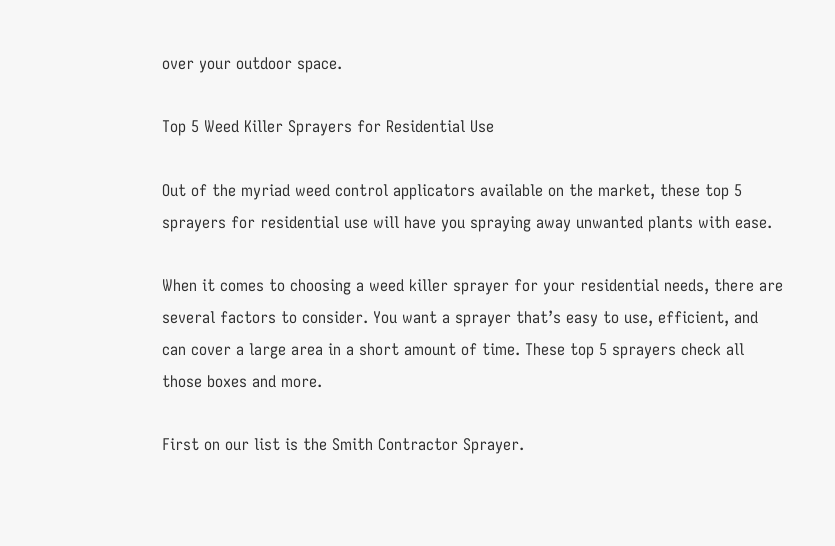over your outdoor space.

Top 5 Weed Killer Sprayers for Residential Use

Out of the myriad weed control applicators available on the market, these top 5 sprayers for residential use will have you spraying away unwanted plants with ease.

When it comes to choosing a weed killer sprayer for your residential needs, there are several factors to consider. You want a sprayer that’s easy to use, efficient, and can cover a large area in a short amount of time. These top 5 sprayers check all those boxes and more.

First on our list is the Smith Contractor Sprayer.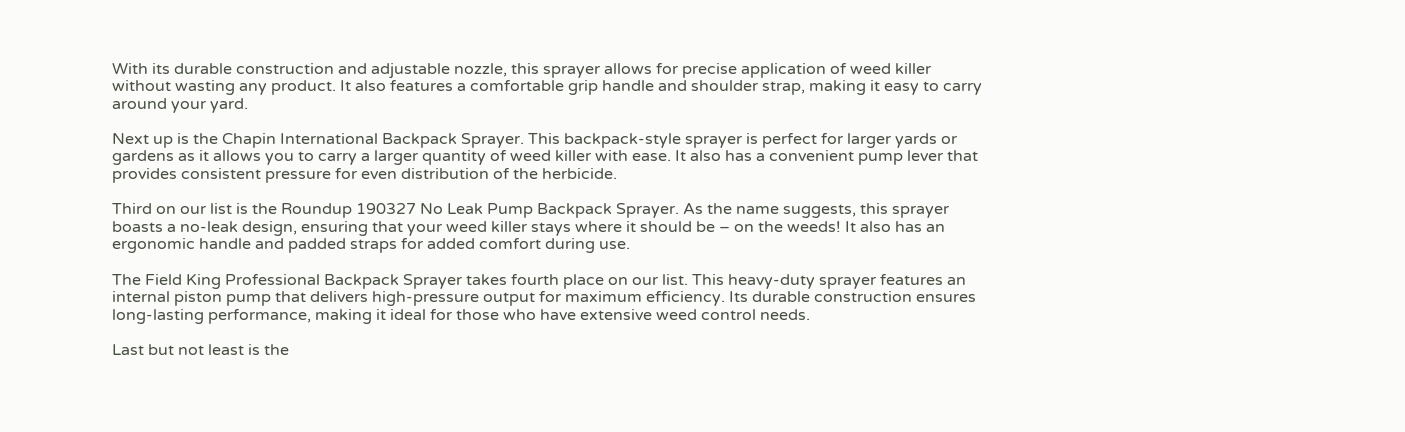With its durable construction and adjustable nozzle, this sprayer allows for precise application of weed killer without wasting any product. It also features a comfortable grip handle and shoulder strap, making it easy to carry around your yard.

Next up is the Chapin International Backpack Sprayer. This backpack-style sprayer is perfect for larger yards or gardens as it allows you to carry a larger quantity of weed killer with ease. It also has a convenient pump lever that provides consistent pressure for even distribution of the herbicide.

Third on our list is the Roundup 190327 No Leak Pump Backpack Sprayer. As the name suggests, this sprayer boasts a no-leak design, ensuring that your weed killer stays where it should be – on the weeds! It also has an ergonomic handle and padded straps for added comfort during use.

The Field King Professional Backpack Sprayer takes fourth place on our list. This heavy-duty sprayer features an internal piston pump that delivers high-pressure output for maximum efficiency. Its durable construction ensures long-lasting performance, making it ideal for those who have extensive weed control needs.

Last but not least is the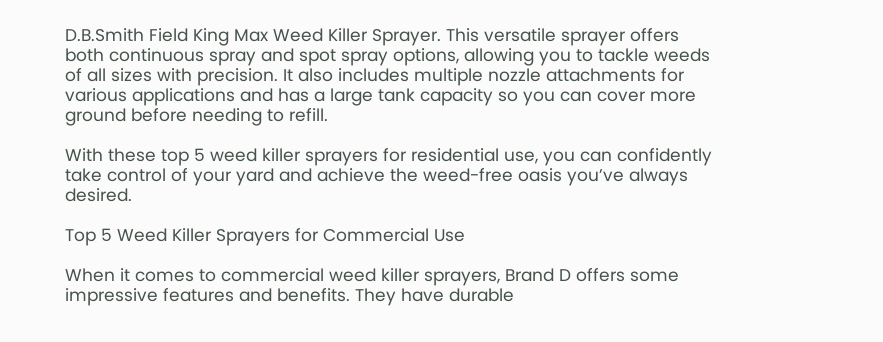D.B.Smith Field King Max Weed Killer Sprayer. This versatile sprayer offers both continuous spray and spot spray options, allowing you to tackle weeds of all sizes with precision. It also includes multiple nozzle attachments for various applications and has a large tank capacity so you can cover more ground before needing to refill.

With these top 5 weed killer sprayers for residential use, you can confidently take control of your yard and achieve the weed-free oasis you’ve always desired.

Top 5 Weed Killer Sprayers for Commercial Use

When it comes to commercial weed killer sprayers, Brand D offers some impressive features and benefits. They have durable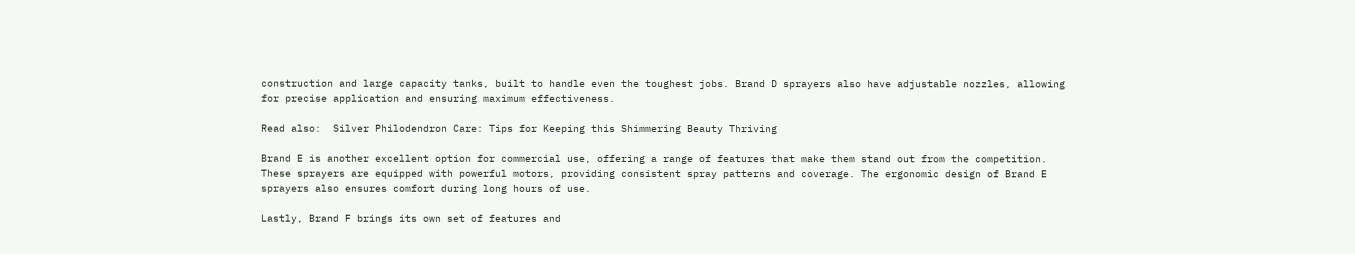construction and large capacity tanks, built to handle even the toughest jobs. Brand D sprayers also have adjustable nozzles, allowing for precise application and ensuring maximum effectiveness.

Read also:  Silver Philodendron Care: Tips for Keeping this Shimmering Beauty Thriving

Brand E is another excellent option for commercial use, offering a range of features that make them stand out from the competition. These sprayers are equipped with powerful motors, providing consistent spray patterns and coverage. The ergonomic design of Brand E sprayers also ensures comfort during long hours of use.

Lastly, Brand F brings its own set of features and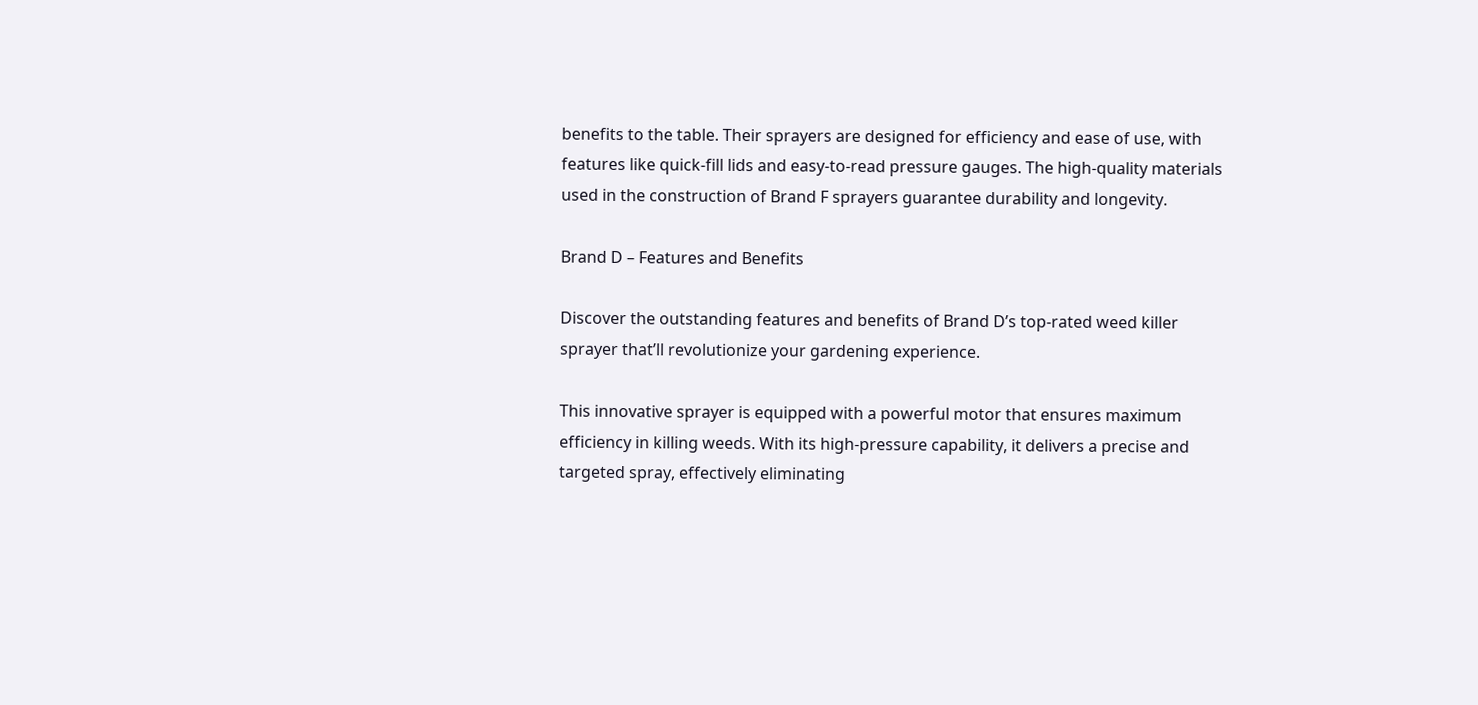benefits to the table. Their sprayers are designed for efficiency and ease of use, with features like quick-fill lids and easy-to-read pressure gauges. The high-quality materials used in the construction of Brand F sprayers guarantee durability and longevity.

Brand D – Features and Benefits

Discover the outstanding features and benefits of Brand D’s top-rated weed killer sprayer that’ll revolutionize your gardening experience.

This innovative sprayer is equipped with a powerful motor that ensures maximum efficiency in killing weeds. With its high-pressure capability, it delivers a precise and targeted spray, effectively eliminating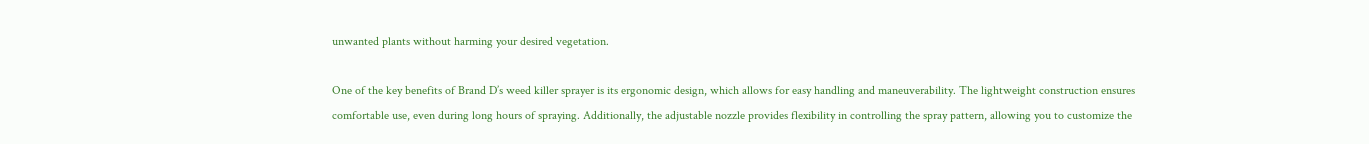unwanted plants without harming your desired vegetation.

One of the key benefits of Brand D’s weed killer sprayer is its ergonomic design, which allows for easy handling and maneuverability. The lightweight construction ensures comfortable use, even during long hours of spraying. Additionally, the adjustable nozzle provides flexibility in controlling the spray pattern, allowing you to customize the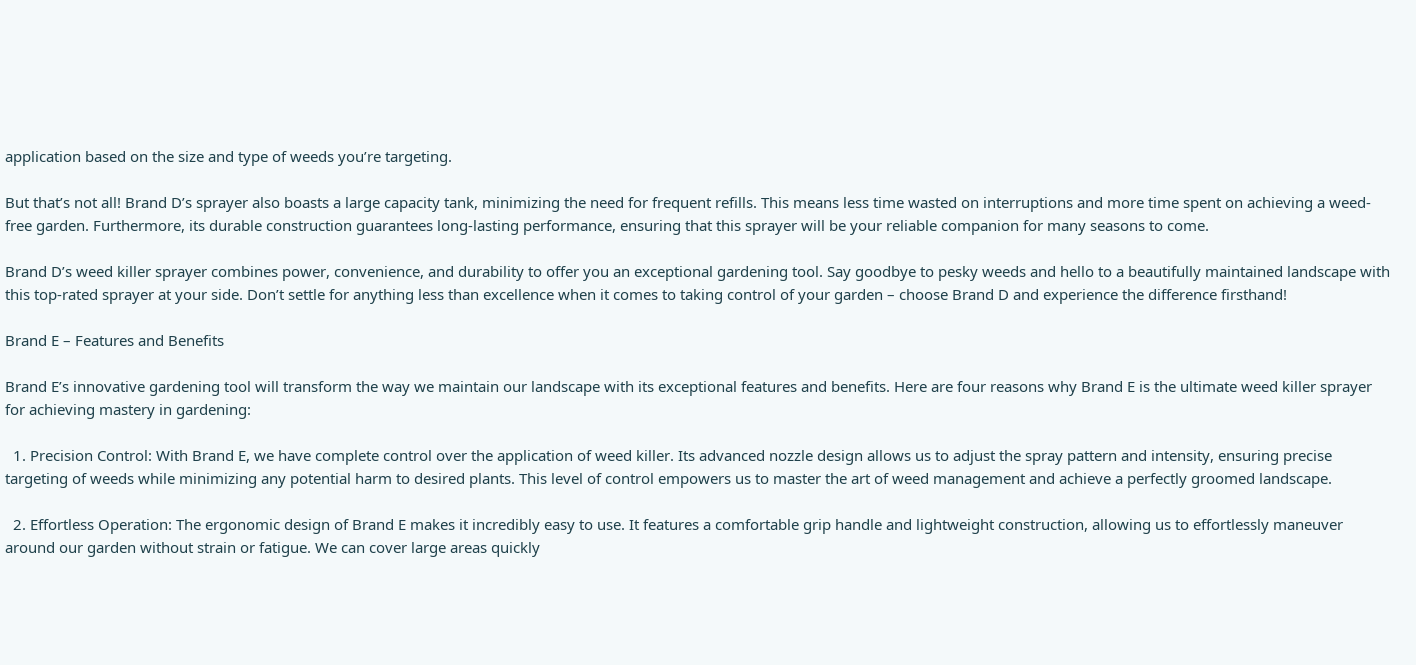application based on the size and type of weeds you’re targeting.

But that’s not all! Brand D’s sprayer also boasts a large capacity tank, minimizing the need for frequent refills. This means less time wasted on interruptions and more time spent on achieving a weed-free garden. Furthermore, its durable construction guarantees long-lasting performance, ensuring that this sprayer will be your reliable companion for many seasons to come.

Brand D’s weed killer sprayer combines power, convenience, and durability to offer you an exceptional gardening tool. Say goodbye to pesky weeds and hello to a beautifully maintained landscape with this top-rated sprayer at your side. Don’t settle for anything less than excellence when it comes to taking control of your garden – choose Brand D and experience the difference firsthand!

Brand E – Features and Benefits

Brand E’s innovative gardening tool will transform the way we maintain our landscape with its exceptional features and benefits. Here are four reasons why Brand E is the ultimate weed killer sprayer for achieving mastery in gardening:

  1. Precision Control: With Brand E, we have complete control over the application of weed killer. Its advanced nozzle design allows us to adjust the spray pattern and intensity, ensuring precise targeting of weeds while minimizing any potential harm to desired plants. This level of control empowers us to master the art of weed management and achieve a perfectly groomed landscape.

  2. Effortless Operation: The ergonomic design of Brand E makes it incredibly easy to use. It features a comfortable grip handle and lightweight construction, allowing us to effortlessly maneuver around our garden without strain or fatigue. We can cover large areas quickly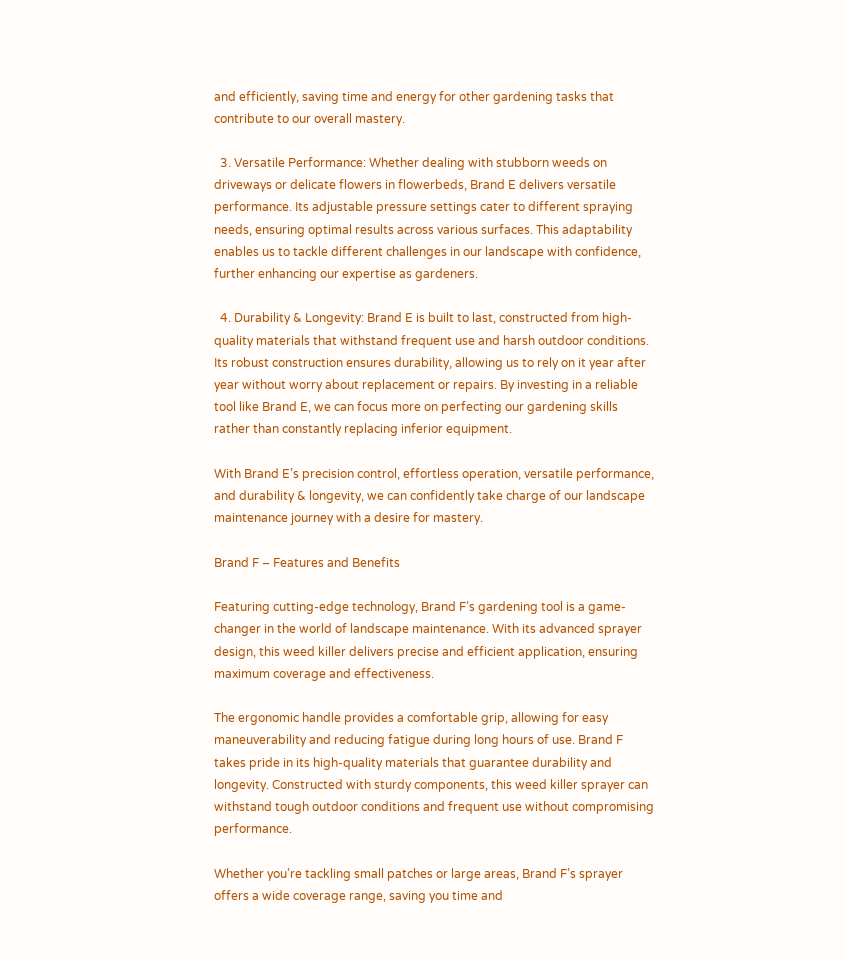and efficiently, saving time and energy for other gardening tasks that contribute to our overall mastery.

  3. Versatile Performance: Whether dealing with stubborn weeds on driveways or delicate flowers in flowerbeds, Brand E delivers versatile performance. Its adjustable pressure settings cater to different spraying needs, ensuring optimal results across various surfaces. This adaptability enables us to tackle different challenges in our landscape with confidence, further enhancing our expertise as gardeners.

  4. Durability & Longevity: Brand E is built to last, constructed from high-quality materials that withstand frequent use and harsh outdoor conditions. Its robust construction ensures durability, allowing us to rely on it year after year without worry about replacement or repairs. By investing in a reliable tool like Brand E, we can focus more on perfecting our gardening skills rather than constantly replacing inferior equipment.

With Brand E’s precision control, effortless operation, versatile performance, and durability & longevity, we can confidently take charge of our landscape maintenance journey with a desire for mastery.

Brand F – Features and Benefits

Featuring cutting-edge technology, Brand F’s gardening tool is a game-changer in the world of landscape maintenance. With its advanced sprayer design, this weed killer delivers precise and efficient application, ensuring maximum coverage and effectiveness.

The ergonomic handle provides a comfortable grip, allowing for easy maneuverability and reducing fatigue during long hours of use. Brand F takes pride in its high-quality materials that guarantee durability and longevity. Constructed with sturdy components, this weed killer sprayer can withstand tough outdoor conditions and frequent use without compromising performance.

Whether you’re tackling small patches or large areas, Brand F’s sprayer offers a wide coverage range, saving you time and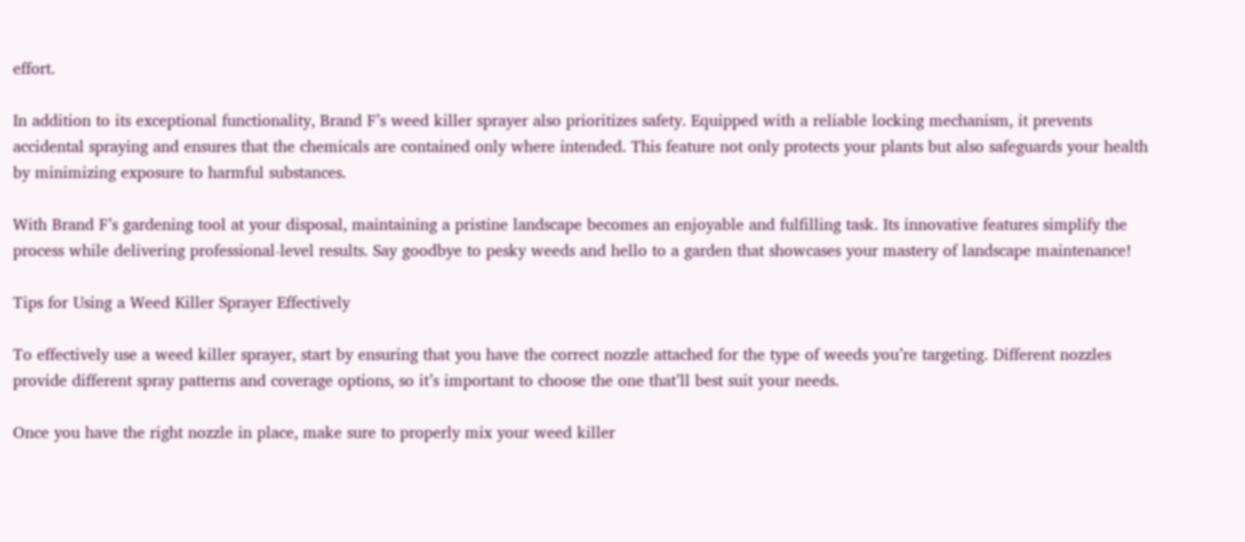effort.

In addition to its exceptional functionality, Brand F’s weed killer sprayer also prioritizes safety. Equipped with a reliable locking mechanism, it prevents accidental spraying and ensures that the chemicals are contained only where intended. This feature not only protects your plants but also safeguards your health by minimizing exposure to harmful substances.

With Brand F’s gardening tool at your disposal, maintaining a pristine landscape becomes an enjoyable and fulfilling task. Its innovative features simplify the process while delivering professional-level results. Say goodbye to pesky weeds and hello to a garden that showcases your mastery of landscape maintenance!

Tips for Using a Weed Killer Sprayer Effectively

To effectively use a weed killer sprayer, start by ensuring that you have the correct nozzle attached for the type of weeds you’re targeting. Different nozzles provide different spray patterns and coverage options, so it’s important to choose the one that’ll best suit your needs.

Once you have the right nozzle in place, make sure to properly mix your weed killer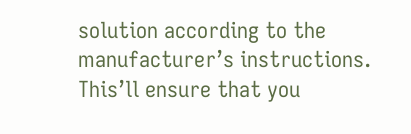solution according to the manufacturer’s instructions. This’ll ensure that you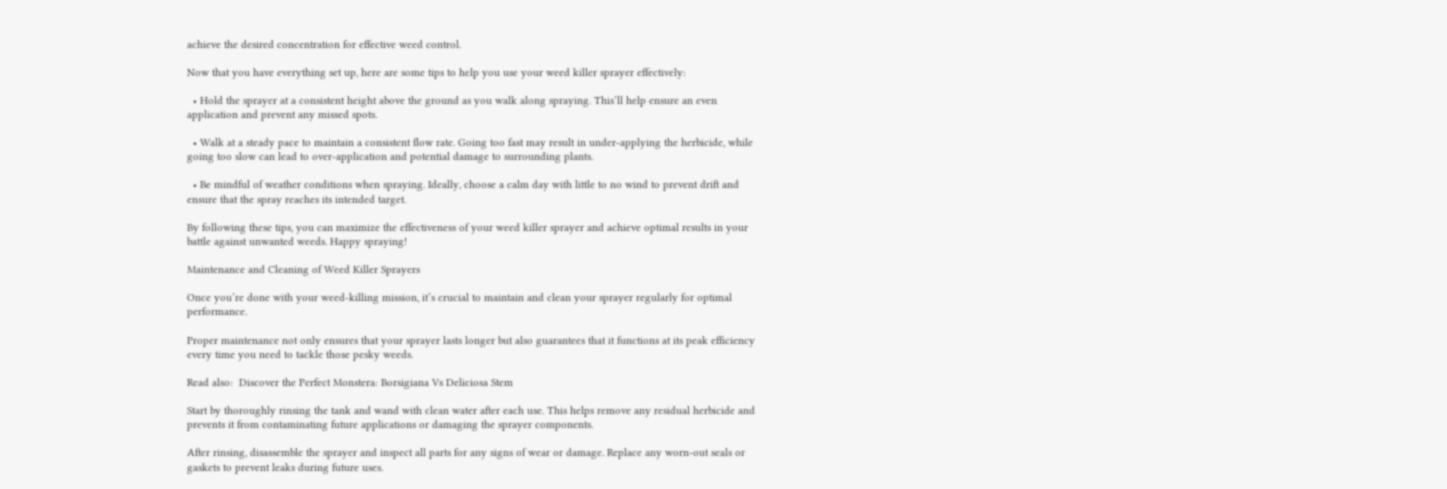achieve the desired concentration for effective weed control.

Now that you have everything set up, here are some tips to help you use your weed killer sprayer effectively:

  • Hold the sprayer at a consistent height above the ground as you walk along spraying. This’ll help ensure an even application and prevent any missed spots.

  • Walk at a steady pace to maintain a consistent flow rate. Going too fast may result in under-applying the herbicide, while going too slow can lead to over-application and potential damage to surrounding plants.

  • Be mindful of weather conditions when spraying. Ideally, choose a calm day with little to no wind to prevent drift and ensure that the spray reaches its intended target.

By following these tips, you can maximize the effectiveness of your weed killer sprayer and achieve optimal results in your battle against unwanted weeds. Happy spraying!

Maintenance and Cleaning of Weed Killer Sprayers

Once you’re done with your weed-killing mission, it’s crucial to maintain and clean your sprayer regularly for optimal performance.

Proper maintenance not only ensures that your sprayer lasts longer but also guarantees that it functions at its peak efficiency every time you need to tackle those pesky weeds.

Read also:  Discover the Perfect Monstera: Borsigiana Vs Deliciosa Stem

Start by thoroughly rinsing the tank and wand with clean water after each use. This helps remove any residual herbicide and prevents it from contaminating future applications or damaging the sprayer components.

After rinsing, disassemble the sprayer and inspect all parts for any signs of wear or damage. Replace any worn-out seals or gaskets to prevent leaks during future uses.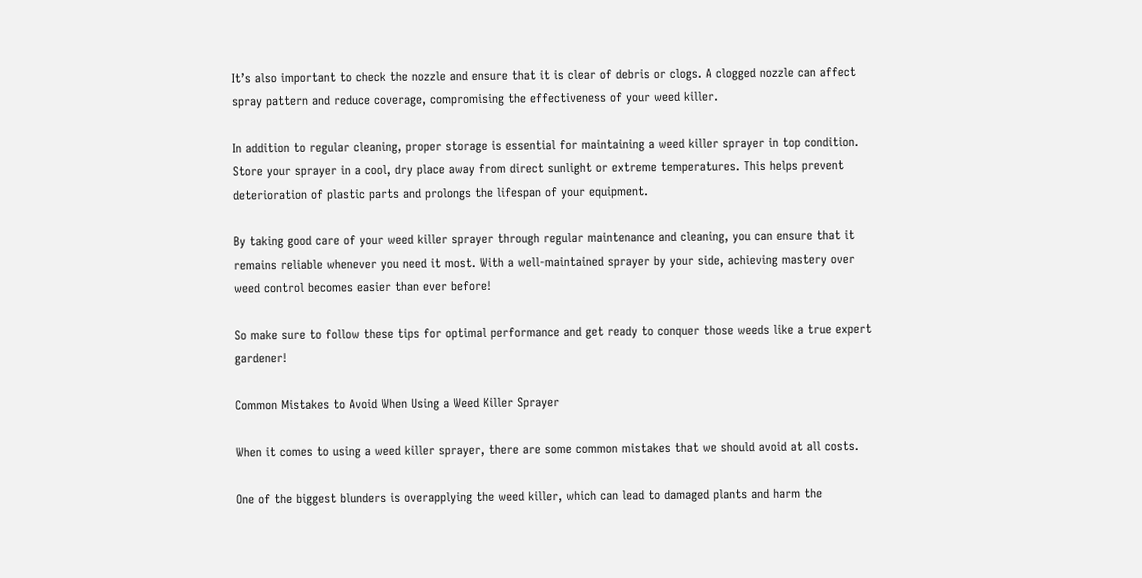It’s also important to check the nozzle and ensure that it is clear of debris or clogs. A clogged nozzle can affect spray pattern and reduce coverage, compromising the effectiveness of your weed killer.

In addition to regular cleaning, proper storage is essential for maintaining a weed killer sprayer in top condition. Store your sprayer in a cool, dry place away from direct sunlight or extreme temperatures. This helps prevent deterioration of plastic parts and prolongs the lifespan of your equipment.

By taking good care of your weed killer sprayer through regular maintenance and cleaning, you can ensure that it remains reliable whenever you need it most. With a well-maintained sprayer by your side, achieving mastery over weed control becomes easier than ever before!

So make sure to follow these tips for optimal performance and get ready to conquer those weeds like a true expert gardener!

Common Mistakes to Avoid When Using a Weed Killer Sprayer

When it comes to using a weed killer sprayer, there are some common mistakes that we should avoid at all costs.

One of the biggest blunders is overapplying the weed killer, which can lead to damaged plants and harm the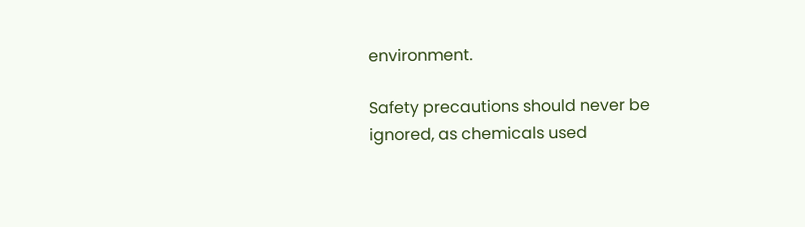environment.

Safety precautions should never be ignored, as chemicals used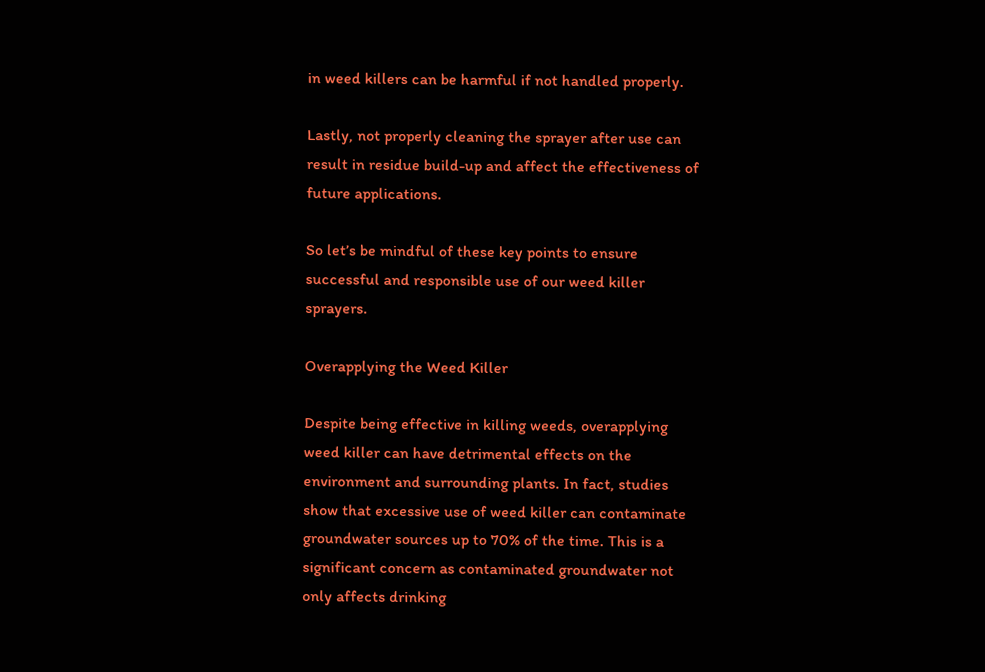in weed killers can be harmful if not handled properly.

Lastly, not properly cleaning the sprayer after use can result in residue build-up and affect the effectiveness of future applications.

So let’s be mindful of these key points to ensure successful and responsible use of our weed killer sprayers.

Overapplying the Weed Killer

Despite being effective in killing weeds, overapplying weed killer can have detrimental effects on the environment and surrounding plants. In fact, studies show that excessive use of weed killer can contaminate groundwater sources up to 70% of the time. This is a significant concern as contaminated groundwater not only affects drinking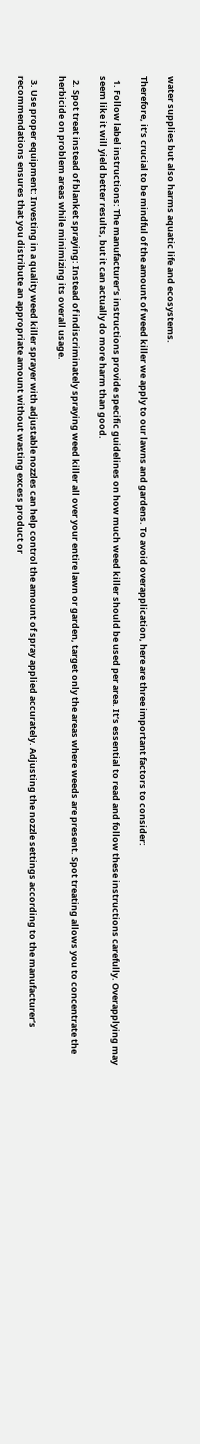water supplies but also harms aquatic life and ecosystems.

Therefore, it’s crucial to be mindful of the amount of weed killer we apply to our lawns and gardens. To avoid overapplication, here are three important factors to consider:

  1. Follow label instructions: The manufacturer’s instructions provide specific guidelines on how much weed killer should be used per area. It’s essential to read and follow these instructions carefully. Overapplying may seem like it will yield better results, but it can actually do more harm than good.

  2. Spot treat instead of blanket spraying: Instead of indiscriminately spraying weed killer all over your entire lawn or garden, target only the areas where weeds are present. Spot treating allows you to concentrate the herbicide on problem areas while minimizing its overall usage.

  3. Use proper equipment: Investing in a quality weed killer sprayer with adjustable nozzles can help control the amount of spray applied accurately. Adjusting the nozzle settings according to the manufacturer’s recommendations ensures that you distribute an appropriate amount without wasting excess product or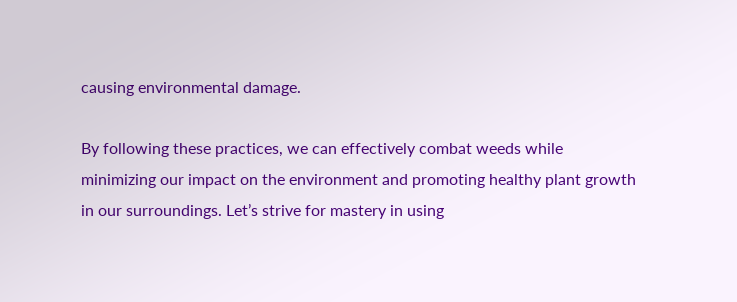causing environmental damage.

By following these practices, we can effectively combat weeds while minimizing our impact on the environment and promoting healthy plant growth in our surroundings. Let’s strive for mastery in using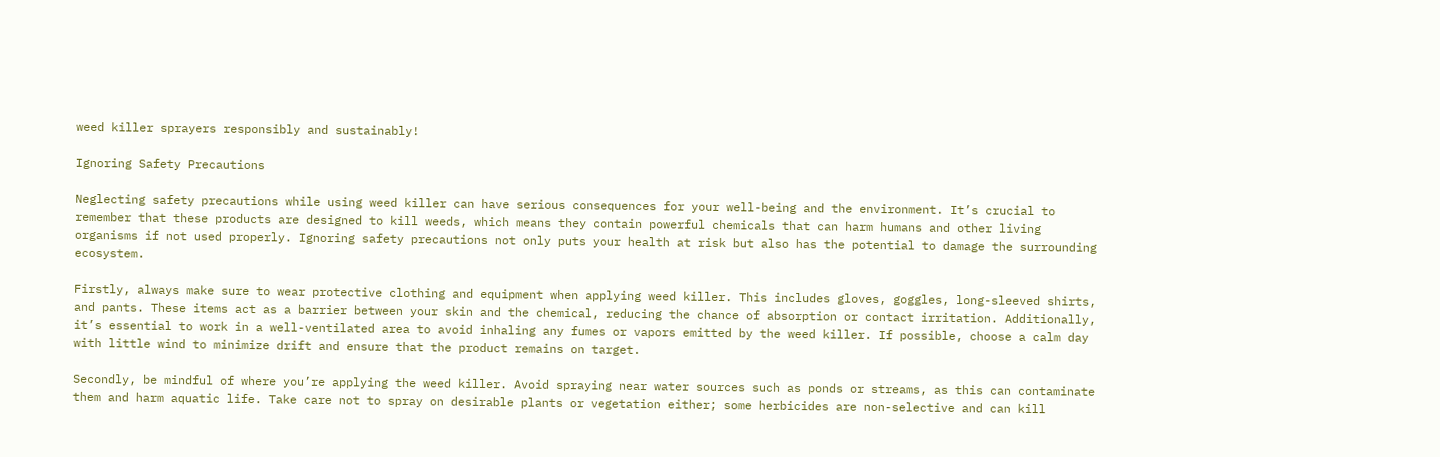weed killer sprayers responsibly and sustainably!

Ignoring Safety Precautions

Neglecting safety precautions while using weed killer can have serious consequences for your well-being and the environment. It’s crucial to remember that these products are designed to kill weeds, which means they contain powerful chemicals that can harm humans and other living organisms if not used properly. Ignoring safety precautions not only puts your health at risk but also has the potential to damage the surrounding ecosystem.

Firstly, always make sure to wear protective clothing and equipment when applying weed killer. This includes gloves, goggles, long-sleeved shirts, and pants. These items act as a barrier between your skin and the chemical, reducing the chance of absorption or contact irritation. Additionally, it’s essential to work in a well-ventilated area to avoid inhaling any fumes or vapors emitted by the weed killer. If possible, choose a calm day with little wind to minimize drift and ensure that the product remains on target.

Secondly, be mindful of where you’re applying the weed killer. Avoid spraying near water sources such as ponds or streams, as this can contaminate them and harm aquatic life. Take care not to spray on desirable plants or vegetation either; some herbicides are non-selective and can kill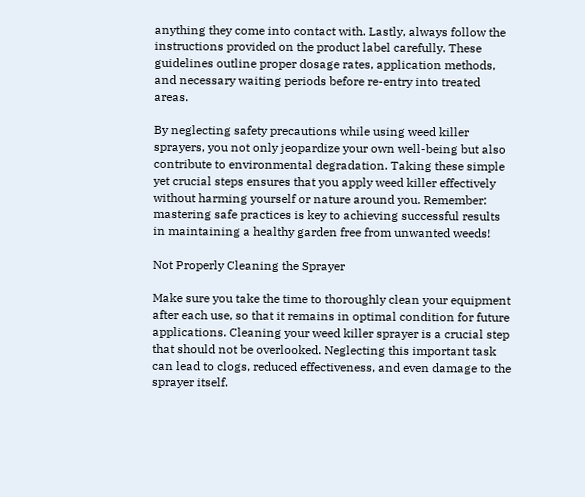anything they come into contact with. Lastly, always follow the instructions provided on the product label carefully. These guidelines outline proper dosage rates, application methods, and necessary waiting periods before re-entry into treated areas.

By neglecting safety precautions while using weed killer sprayers, you not only jeopardize your own well-being but also contribute to environmental degradation. Taking these simple yet crucial steps ensures that you apply weed killer effectively without harming yourself or nature around you. Remember: mastering safe practices is key to achieving successful results in maintaining a healthy garden free from unwanted weeds!

Not Properly Cleaning the Sprayer

Make sure you take the time to thoroughly clean your equipment after each use, so that it remains in optimal condition for future applications. Cleaning your weed killer sprayer is a crucial step that should not be overlooked. Neglecting this important task can lead to clogs, reduced effectiveness, and even damage to the sprayer itself.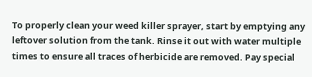To properly clean your weed killer sprayer, start by emptying any leftover solution from the tank. Rinse it out with water multiple times to ensure all traces of herbicide are removed. Pay special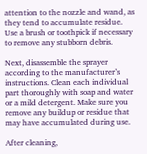attention to the nozzle and wand, as they tend to accumulate residue. Use a brush or toothpick if necessary to remove any stubborn debris.

Next, disassemble the sprayer according to the manufacturer’s instructions. Clean each individual part thoroughly with soap and water or a mild detergent. Make sure you remove any buildup or residue that may have accumulated during use.

After cleaning,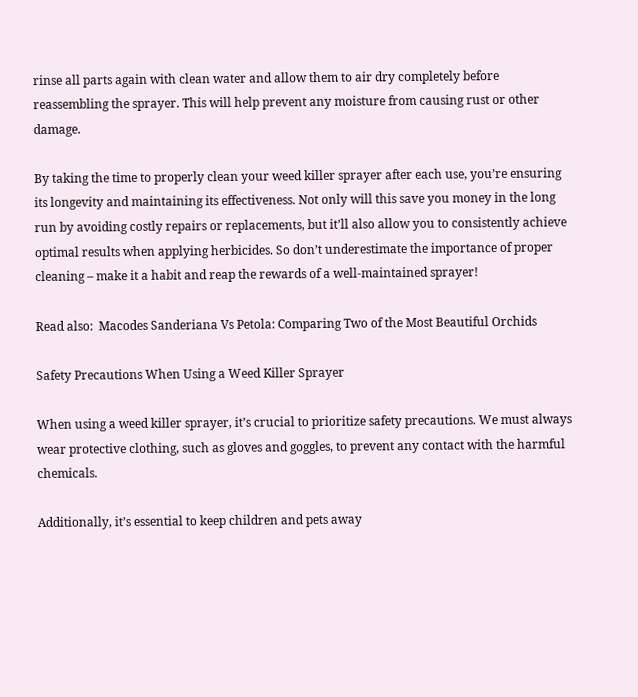rinse all parts again with clean water and allow them to air dry completely before reassembling the sprayer. This will help prevent any moisture from causing rust or other damage.

By taking the time to properly clean your weed killer sprayer after each use, you’re ensuring its longevity and maintaining its effectiveness. Not only will this save you money in the long run by avoiding costly repairs or replacements, but it’ll also allow you to consistently achieve optimal results when applying herbicides. So don’t underestimate the importance of proper cleaning – make it a habit and reap the rewards of a well-maintained sprayer!

Read also:  Macodes Sanderiana Vs Petola: Comparing Two of the Most Beautiful Orchids

Safety Precautions When Using a Weed Killer Sprayer

When using a weed killer sprayer, it’s crucial to prioritize safety precautions. We must always wear protective clothing, such as gloves and goggles, to prevent any contact with the harmful chemicals.

Additionally, it’s essential to keep children and pets away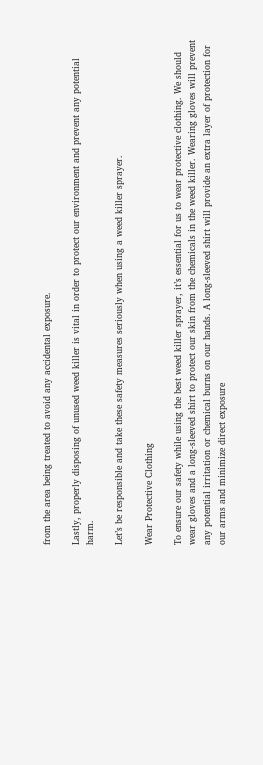from the area being treated to avoid any accidental exposure.

Lastly, properly disposing of unused weed killer is vital in order to protect our environment and prevent any potential harm.

Let’s be responsible and take these safety measures seriously when using a weed killer sprayer.

Wear Protective Clothing

To ensure our safety while using the best weed killer sprayer, it’s essential for us to wear protective clothing. We should wear gloves and a long-sleeved shirt to protect our skin from the chemicals in the weed killer. Wearing gloves will prevent any potential irritation or chemical burns on our hands. A long-sleeved shirt will provide an extra layer of protection for our arms and minimize direct exposure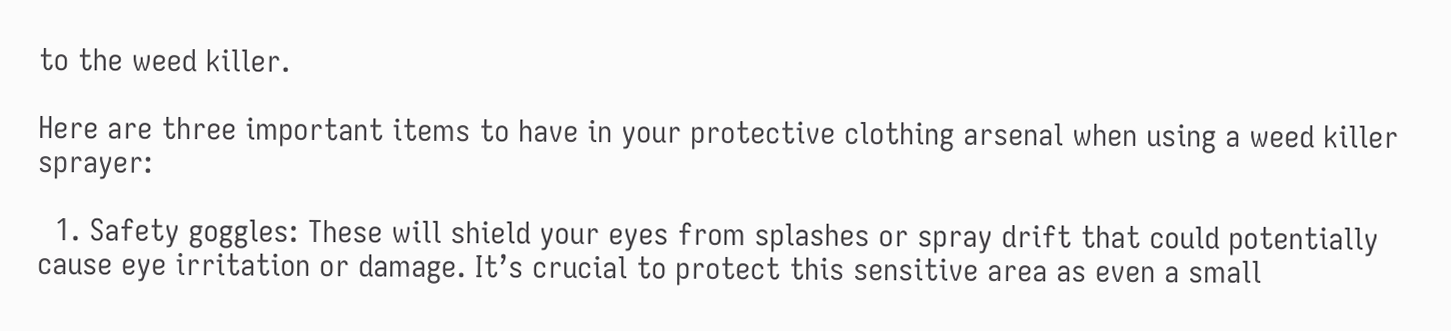to the weed killer.

Here are three important items to have in your protective clothing arsenal when using a weed killer sprayer:

  1. Safety goggles: These will shield your eyes from splashes or spray drift that could potentially cause eye irritation or damage. It’s crucial to protect this sensitive area as even a small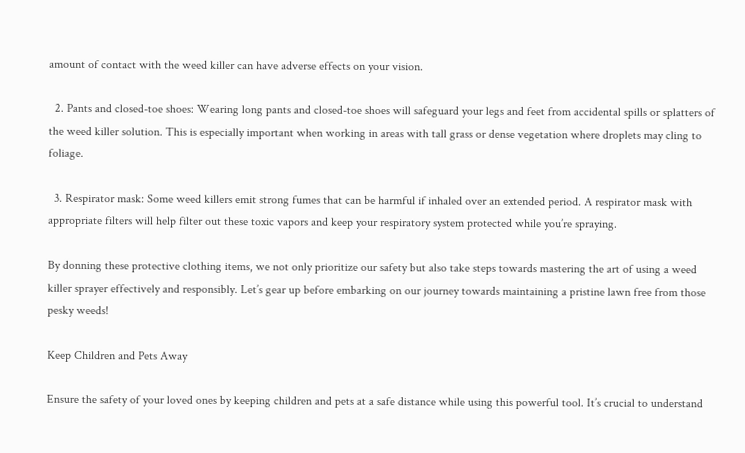amount of contact with the weed killer can have adverse effects on your vision.

  2. Pants and closed-toe shoes: Wearing long pants and closed-toe shoes will safeguard your legs and feet from accidental spills or splatters of the weed killer solution. This is especially important when working in areas with tall grass or dense vegetation where droplets may cling to foliage.

  3. Respirator mask: Some weed killers emit strong fumes that can be harmful if inhaled over an extended period. A respirator mask with appropriate filters will help filter out these toxic vapors and keep your respiratory system protected while you’re spraying.

By donning these protective clothing items, we not only prioritize our safety but also take steps towards mastering the art of using a weed killer sprayer effectively and responsibly. Let’s gear up before embarking on our journey towards maintaining a pristine lawn free from those pesky weeds!

Keep Children and Pets Away

Ensure the safety of your loved ones by keeping children and pets at a safe distance while using this powerful tool. It’s crucial to understand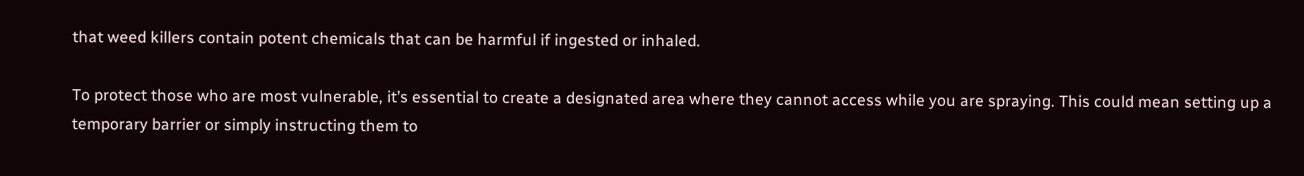that weed killers contain potent chemicals that can be harmful if ingested or inhaled.

To protect those who are most vulnerable, it’s essential to create a designated area where they cannot access while you are spraying. This could mean setting up a temporary barrier or simply instructing them to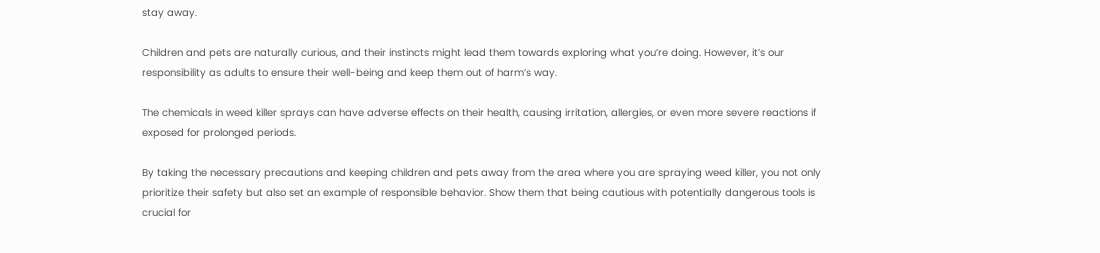stay away.

Children and pets are naturally curious, and their instincts might lead them towards exploring what you’re doing. However, it’s our responsibility as adults to ensure their well-being and keep them out of harm’s way.

The chemicals in weed killer sprays can have adverse effects on their health, causing irritation, allergies, or even more severe reactions if exposed for prolonged periods.

By taking the necessary precautions and keeping children and pets away from the area where you are spraying weed killer, you not only prioritize their safety but also set an example of responsible behavior. Show them that being cautious with potentially dangerous tools is crucial for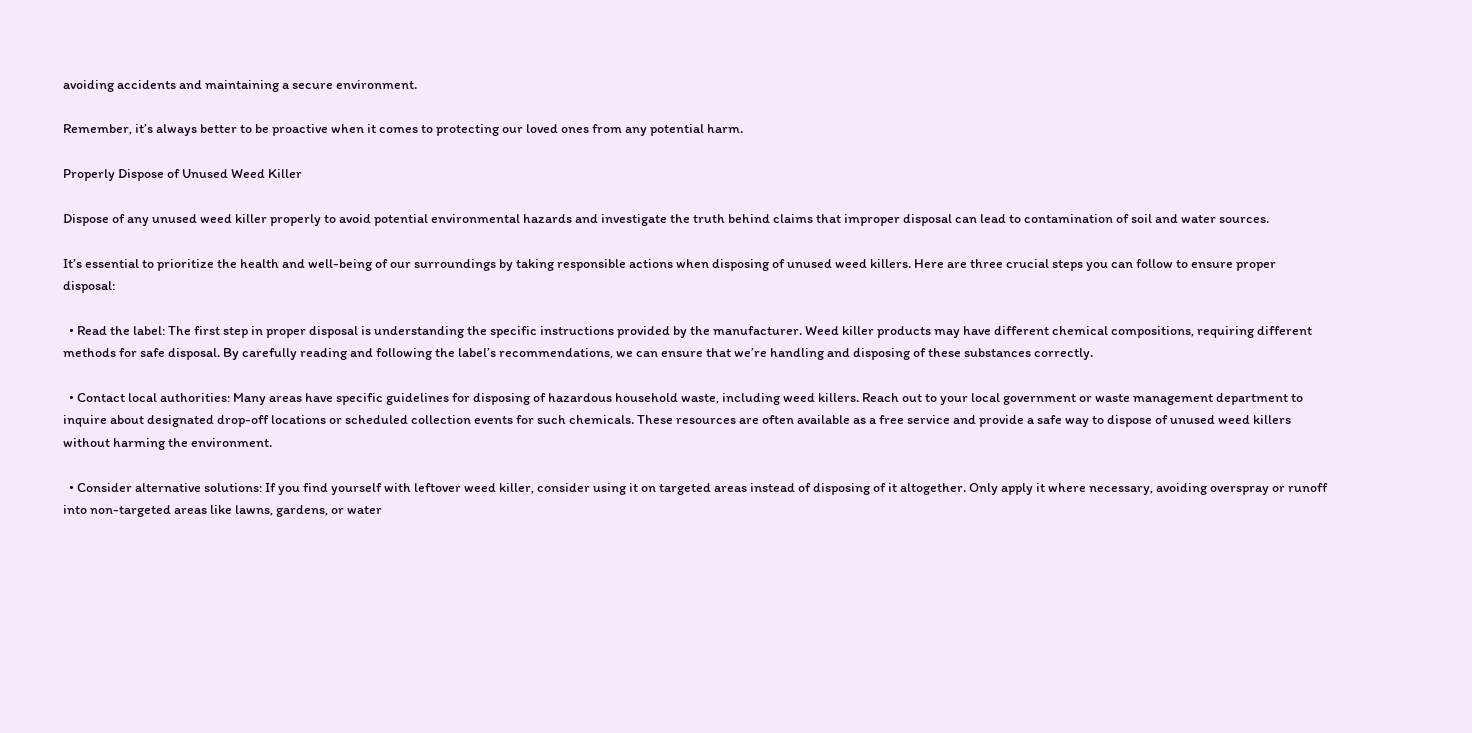avoiding accidents and maintaining a secure environment.

Remember, it’s always better to be proactive when it comes to protecting our loved ones from any potential harm.

Properly Dispose of Unused Weed Killer

Dispose of any unused weed killer properly to avoid potential environmental hazards and investigate the truth behind claims that improper disposal can lead to contamination of soil and water sources.

It’s essential to prioritize the health and well-being of our surroundings by taking responsible actions when disposing of unused weed killers. Here are three crucial steps you can follow to ensure proper disposal:

  • Read the label: The first step in proper disposal is understanding the specific instructions provided by the manufacturer. Weed killer products may have different chemical compositions, requiring different methods for safe disposal. By carefully reading and following the label’s recommendations, we can ensure that we’re handling and disposing of these substances correctly.

  • Contact local authorities: Many areas have specific guidelines for disposing of hazardous household waste, including weed killers. Reach out to your local government or waste management department to inquire about designated drop-off locations or scheduled collection events for such chemicals. These resources are often available as a free service and provide a safe way to dispose of unused weed killers without harming the environment.

  • Consider alternative solutions: If you find yourself with leftover weed killer, consider using it on targeted areas instead of disposing of it altogether. Only apply it where necessary, avoiding overspray or runoff into non-targeted areas like lawns, gardens, or water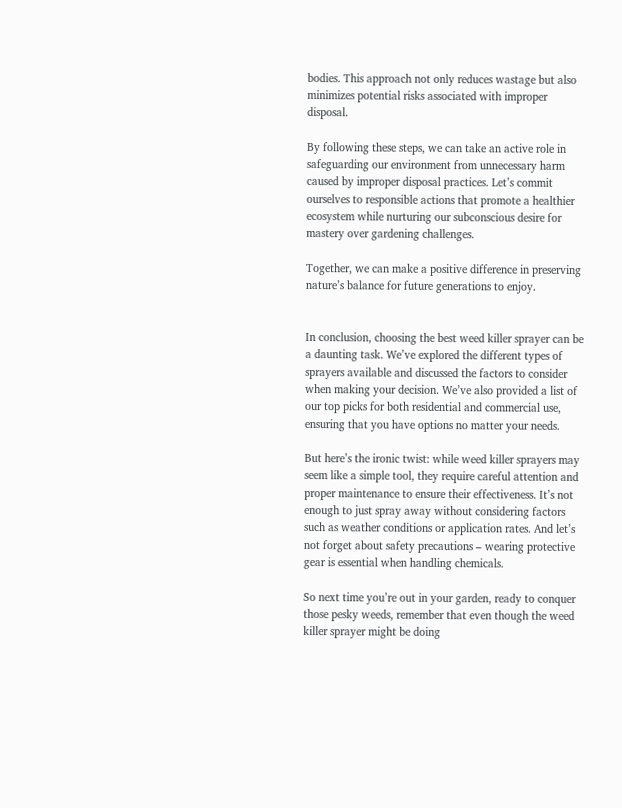bodies. This approach not only reduces wastage but also minimizes potential risks associated with improper disposal.

By following these steps, we can take an active role in safeguarding our environment from unnecessary harm caused by improper disposal practices. Let’s commit ourselves to responsible actions that promote a healthier ecosystem while nurturing our subconscious desire for mastery over gardening challenges.

Together, we can make a positive difference in preserving nature’s balance for future generations to enjoy.


In conclusion, choosing the best weed killer sprayer can be a daunting task. We’ve explored the different types of sprayers available and discussed the factors to consider when making your decision. We’ve also provided a list of our top picks for both residential and commercial use, ensuring that you have options no matter your needs.

But here’s the ironic twist: while weed killer sprayers may seem like a simple tool, they require careful attention and proper maintenance to ensure their effectiveness. It’s not enough to just spray away without considering factors such as weather conditions or application rates. And let’s not forget about safety precautions – wearing protective gear is essential when handling chemicals.

So next time you’re out in your garden, ready to conquer those pesky weeds, remember that even though the weed killer sprayer might be doing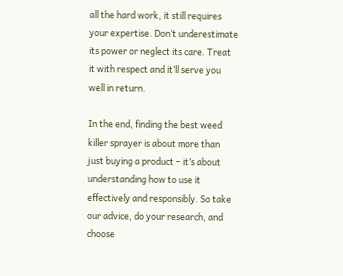all the hard work, it still requires your expertise. Don’t underestimate its power or neglect its care. Treat it with respect and it’ll serve you well in return.

In the end, finding the best weed killer sprayer is about more than just buying a product – it’s about understanding how to use it effectively and responsibly. So take our advice, do your research, and choose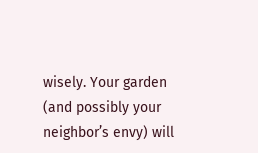wisely. Your garden (and possibly your neighbor’s envy) will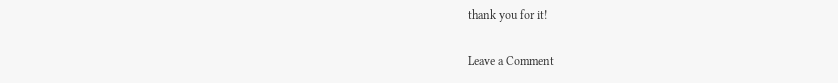thank you for it!

Leave a Comment